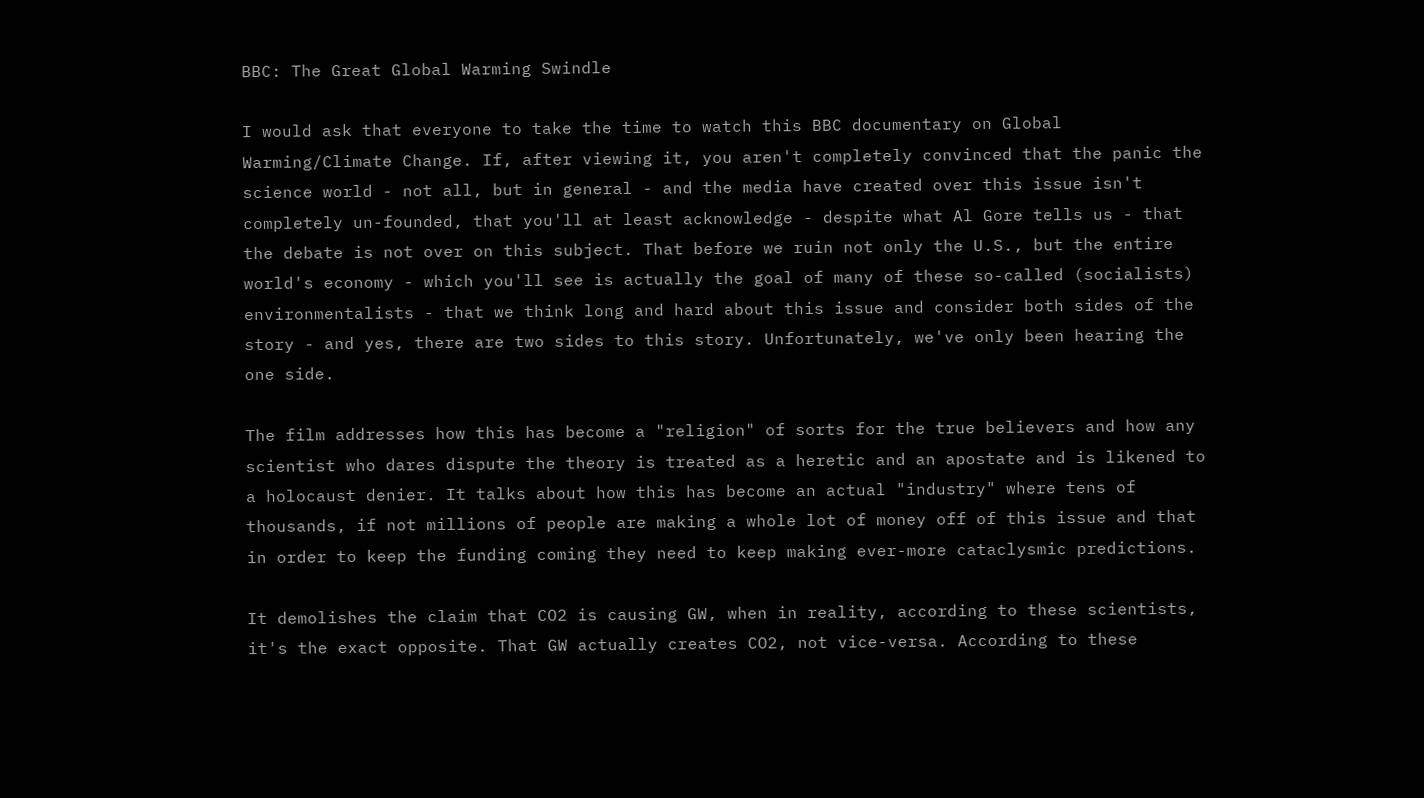BBC: The Great Global Warming Swindle

I would ask that everyone to take the time to watch this BBC documentary on Global Warming/Climate Change. If, after viewing it, you aren't completely convinced that the panic the science world - not all, but in general - and the media have created over this issue isn't completely un-founded, that you'll at least acknowledge - despite what Al Gore tells us - that the debate is not over on this subject. That before we ruin not only the U.S., but the entire world's economy - which you'll see is actually the goal of many of these so-called (socialists) environmentalists - that we think long and hard about this issue and consider both sides of the story - and yes, there are two sides to this story. Unfortunately, we've only been hearing the one side.

The film addresses how this has become a "religion" of sorts for the true believers and how any scientist who dares dispute the theory is treated as a heretic and an apostate and is likened to a holocaust denier. It talks about how this has become an actual "industry" where tens of thousands, if not millions of people are making a whole lot of money off of this issue and that in order to keep the funding coming they need to keep making ever-more cataclysmic predictions.

It demolishes the claim that CO2 is causing GW, when in reality, according to these scientists, it's the exact opposite. That GW actually creates CO2, not vice-versa. According to these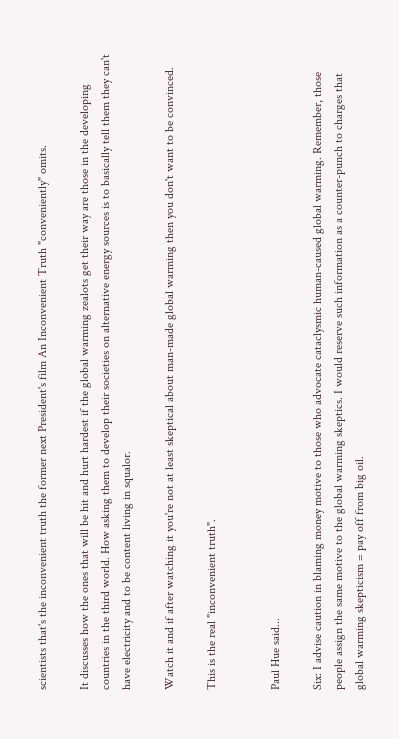scientists that's the inconvenient truth the former next President's film An Inconvenient Truth "conveniently" omits.

It discusses how the ones that will be hit and hurt hardest if the global warming zealots get their way are those in the developing countries in the third world. How asking them to develop their societies on alternative energy sources is to basically tell them they can't have electricity and to be content living in squalor.

Watch it and if after watching it you're not at least skeptical about man-made global warming then you don't want to be convinced.

This is the real "inconvenient truth".


Paul Hue said...

Six: I advise caution in blaming money motive to those who advocate cataclysmic human-caused global warming. Remember, those people assign the same motive to the global warming skeptics. I would reserve such information as a counter-punch to charges that global warming skepticism = pay off from big oil.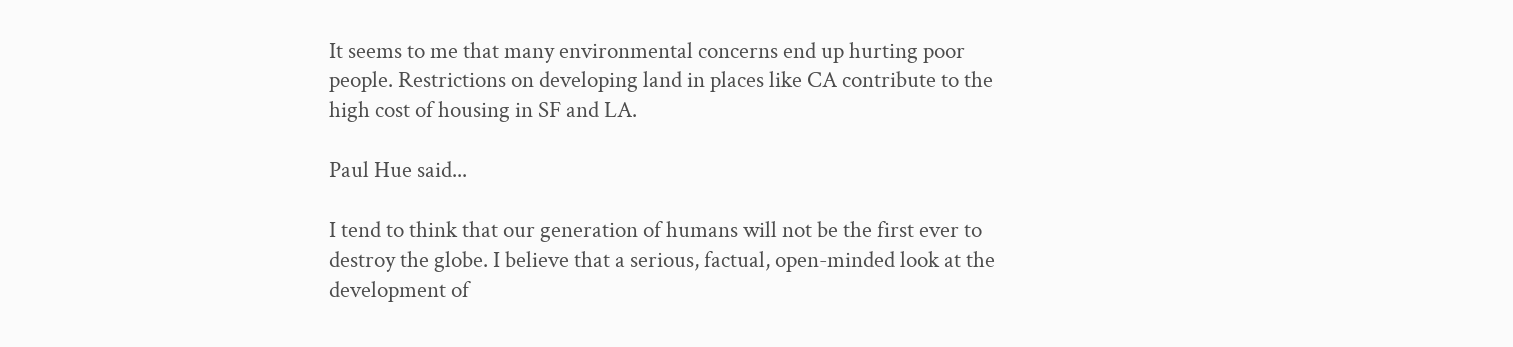It seems to me that many environmental concerns end up hurting poor people. Restrictions on developing land in places like CA contribute to the high cost of housing in SF and LA.

Paul Hue said...

I tend to think that our generation of humans will not be the first ever to destroy the globe. I believe that a serious, factual, open-minded look at the development of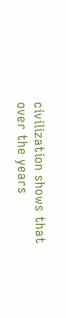civilization shows that over the years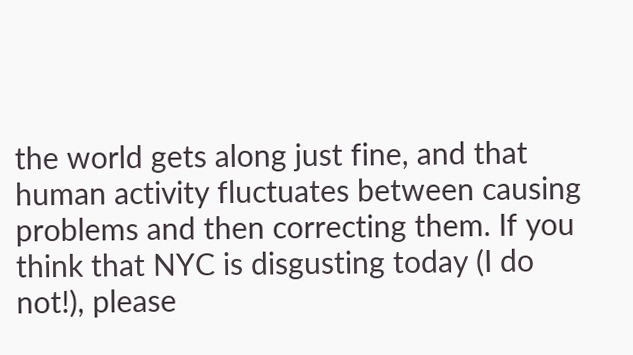the world gets along just fine, and that human activity fluctuates between causing problems and then correcting them. If you think that NYC is disgusting today (I do not!), please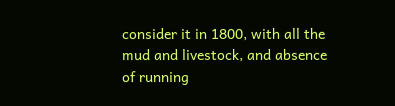consider it in 1800, with all the mud and livestock, and absence of running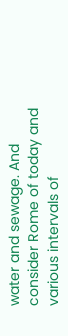water and sewage. And consider Rome of today and various intervals of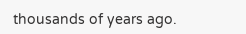thousands of years ago.